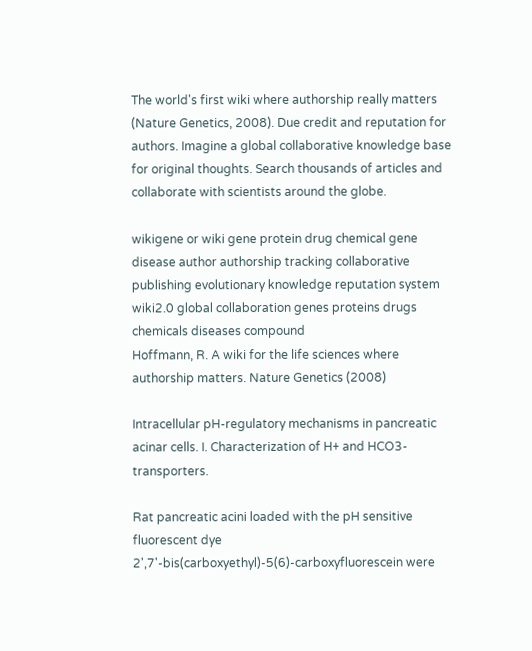The world's first wiki where authorship really matters (Nature Genetics, 2008). Due credit and reputation for authors. Imagine a global collaborative knowledge base for original thoughts. Search thousands of articles and collaborate with scientists around the globe.

wikigene or wiki gene protein drug chemical gene disease author authorship tracking collaborative publishing evolutionary knowledge reputation system wiki2.0 global collaboration genes proteins drugs chemicals diseases compound
Hoffmann, R. A wiki for the life sciences where authorship matters. Nature Genetics (2008)

Intracellular pH-regulatory mechanisms in pancreatic acinar cells. I. Characterization of H+ and HCO3- transporters.

Rat pancreatic acini loaded with the pH sensitive fluorescent dye 2',7'-bis(carboxyethyl)-5(6)-carboxyfluorescein were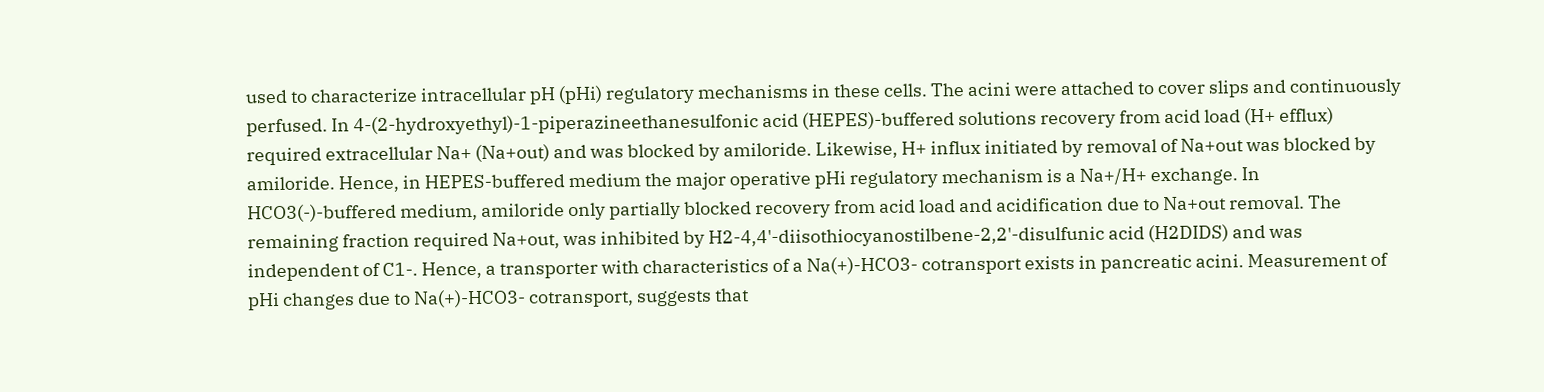used to characterize intracellular pH (pHi) regulatory mechanisms in these cells. The acini were attached to cover slips and continuously perfused. In 4-(2-hydroxyethyl)-1-piperazineethanesulfonic acid (HEPES)-buffered solutions recovery from acid load (H+ efflux) required extracellular Na+ (Na+out) and was blocked by amiloride. Likewise, H+ influx initiated by removal of Na+out was blocked by amiloride. Hence, in HEPES-buffered medium the major operative pHi regulatory mechanism is a Na+/H+ exchange. In HCO3(-)-buffered medium, amiloride only partially blocked recovery from acid load and acidification due to Na+out removal. The remaining fraction required Na+out, was inhibited by H2-4,4'-diisothiocyanostilbene-2,2'-disulfunic acid (H2DIDS) and was independent of C1-. Hence, a transporter with characteristics of a Na(+)-HCO3- cotransport exists in pancreatic acini. Measurement of pHi changes due to Na(+)-HCO3- cotransport, suggests that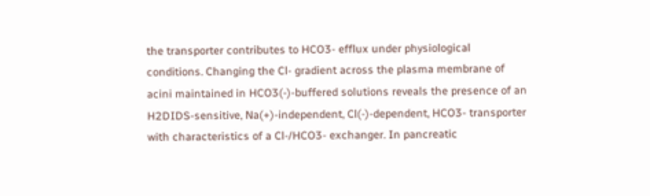the transporter contributes to HCO3- efflux under physiological conditions. Changing the Cl- gradient across the plasma membrane of acini maintained in HCO3(-)-buffered solutions reveals the presence of an H2DIDS-sensitive, Na(+)-independent, Cl(-)-dependent, HCO3- transporter with characteristics of a Cl-/HCO3- exchanger. In pancreatic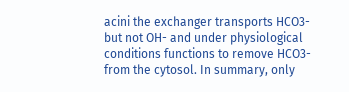acini the exchanger transports HCO3- but not OH- and under physiological conditions functions to remove HCO3- from the cytosol. In summary, only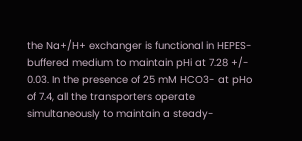the Na+/H+ exchanger is functional in HEPES-buffered medium to maintain pHi at 7.28 +/- 0.03. In the presence of 25 mM HCO3- at pHo of 7.4, all the transporters operate simultaneously to maintain a steady-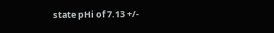state pHi of 7.13 +/-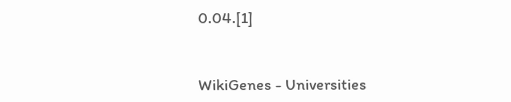0.04.[1]


WikiGenes - Universities